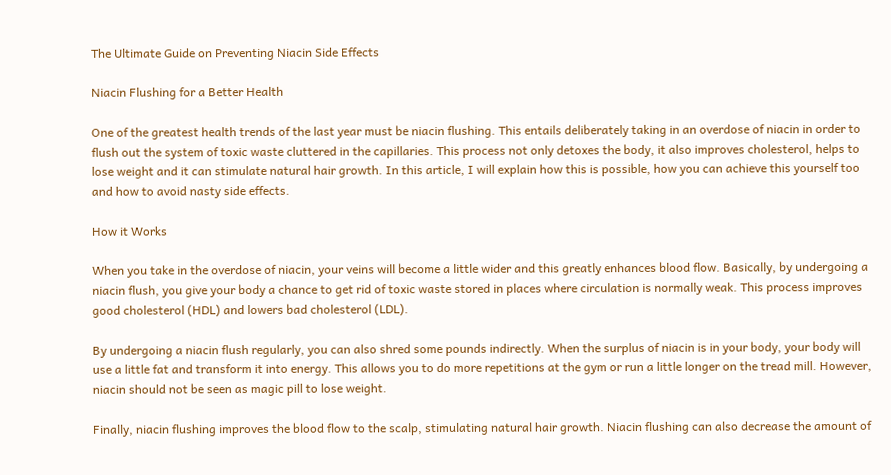The Ultimate Guide on Preventing Niacin Side Effects

Niacin Flushing for a Better Health

One of the greatest health trends of the last year must be niacin flushing. This entails deliberately taking in an overdose of niacin in order to flush out the system of toxic waste cluttered in the capillaries. This process not only detoxes the body, it also improves cholesterol, helps to lose weight and it can stimulate natural hair growth. In this article, I will explain how this is possible, how you can achieve this yourself too and how to avoid nasty side effects.

How it Works

When you take in the overdose of niacin, your veins will become a little wider and this greatly enhances blood flow. Basically, by undergoing a niacin flush, you give your body a chance to get rid of toxic waste stored in places where circulation is normally weak. This process improves good cholesterol (HDL) and lowers bad cholesterol (LDL).

By undergoing a niacin flush regularly, you can also shred some pounds indirectly. When the surplus of niacin is in your body, your body will use a little fat and transform it into energy. This allows you to do more repetitions at the gym or run a little longer on the tread mill. However, niacin should not be seen as magic pill to lose weight.

Finally, niacin flushing improves the blood flow to the scalp, stimulating natural hair growth. Niacin flushing can also decrease the amount of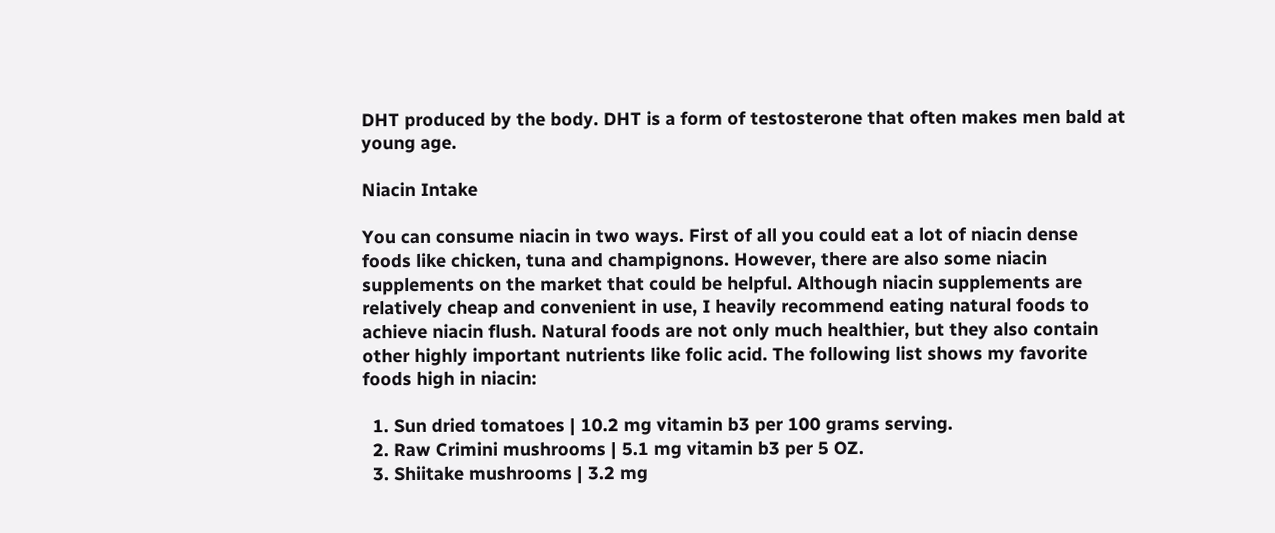DHT produced by the body. DHT is a form of testosterone that often makes men bald at young age.

Niacin Intake

You can consume niacin in two ways. First of all you could eat a lot of niacin dense foods like chicken, tuna and champignons. However, there are also some niacin supplements on the market that could be helpful. Although niacin supplements are relatively cheap and convenient in use, I heavily recommend eating natural foods to achieve niacin flush. Natural foods are not only much healthier, but they also contain other highly important nutrients like folic acid. The following list shows my favorite foods high in niacin:

  1. Sun dried tomatoes | 10.2 mg vitamin b3 per 100 grams serving.
  2. Raw Crimini mushrooms | 5.1 mg vitamin b3 per 5 OZ.
  3. Shiitake mushrooms | 3.2 mg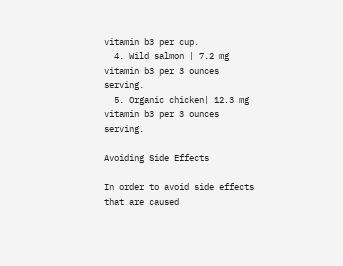vitamin b3 per cup.
  4. Wild salmon | 7.2 mg vitamin b3 per 3 ounces serving.
  5. Organic chicken| 12.3 mg vitamin b3 per 3 ounces serving.

Avoiding Side Effects

In order to avoid side effects that are caused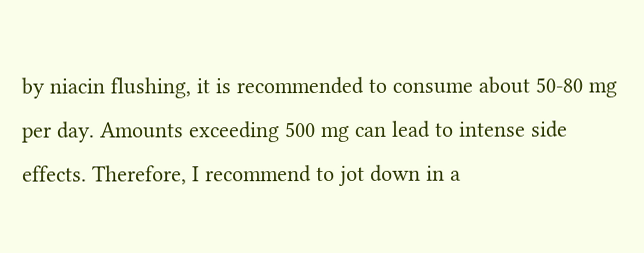by niacin flushing, it is recommended to consume about 50-80 mg per day. Amounts exceeding 500 mg can lead to intense side effects. Therefore, I recommend to jot down in a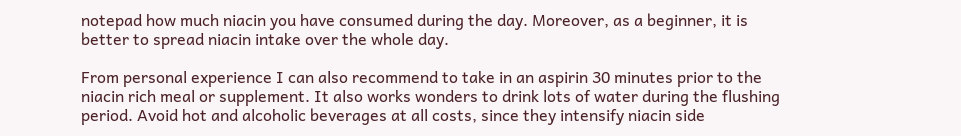notepad how much niacin you have consumed during the day. Moreover, as a beginner, it is better to spread niacin intake over the whole day.

From personal experience I can also recommend to take in an aspirin 30 minutes prior to the niacin rich meal or supplement. It also works wonders to drink lots of water during the flushing period. Avoid hot and alcoholic beverages at all costs, since they intensify niacin side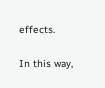effects.

In this way,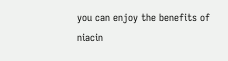you can enjoy the benefits of niacin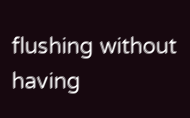flushing without having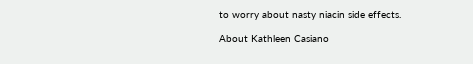to worry about nasty niacin side effects.

About Kathleen Casiano